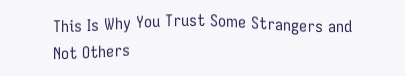This Is Why You Trust Some Strangers and Not Others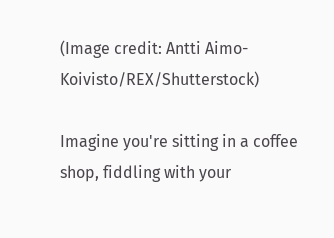(Image credit: Antti Aimo-Koivisto/REX/Shutterstock)

Imagine you're sitting in a coffee shop, fiddling with your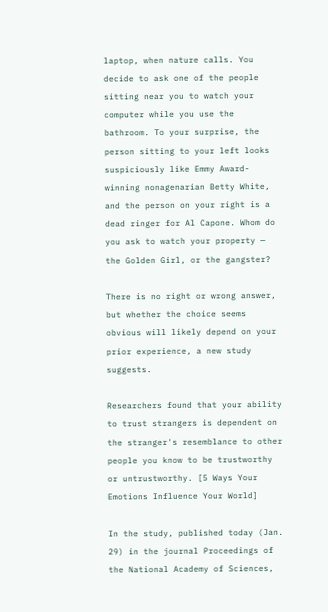laptop, when nature calls. You decide to ask one of the people sitting near you to watch your computer while you use the bathroom. To your surprise, the person sitting to your left looks suspiciously like Emmy Award-winning nonagenarian Betty White, and the person on your right is a dead ringer for Al Capone. Whom do you ask to watch your property — the Golden Girl, or the gangster?

There is no right or wrong answer, but whether the choice seems obvious will likely depend on your prior experience, a new study suggests.

Researchers found that your ability to trust strangers is dependent on the stranger's resemblance to other people you know to be trustworthy or untrustworthy. [5 Ways Your Emotions Influence Your World]

In the study, published today (Jan. 29) in the journal Proceedings of the National Academy of Sciences,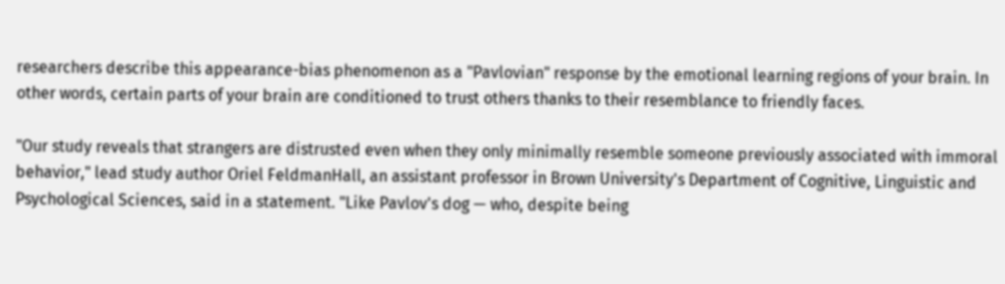researchers describe this appearance-bias phenomenon as a "Pavlovian" response by the emotional learning regions of your brain. In other words, certain parts of your brain are conditioned to trust others thanks to their resemblance to friendly faces.

"Our study reveals that strangers are distrusted even when they only minimally resemble someone previously associated with immoral behavior," lead study author Oriel FeldmanHall, an assistant professor in Brown University's Department of Cognitive, Linguistic and Psychological Sciences, said in a statement. "Like Pavlov's dog — who, despite being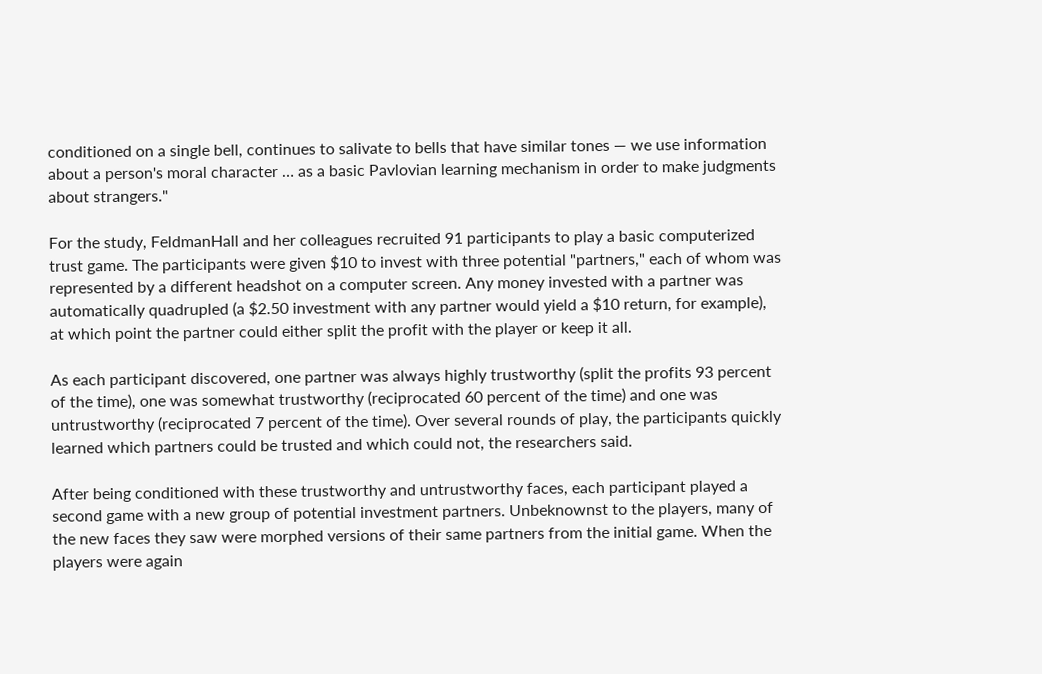conditioned on a single bell, continues to salivate to bells that have similar tones — we use information about a person's moral character … as a basic Pavlovian learning mechanism in order to make judgments about strangers."

For the study, FeldmanHall and her colleagues recruited 91 participants to play a basic computerized trust game. The participants were given $10 to invest with three potential "partners," each of whom was represented by a different headshot on a computer screen. Any money invested with a partner was automatically quadrupled (a $2.50 investment with any partner would yield a $10 return, for example), at which point the partner could either split the profit with the player or keep it all.

As each participant discovered, one partner was always highly trustworthy (split the profits 93 percent of the time), one was somewhat trustworthy (reciprocated 60 percent of the time) and one was untrustworthy (reciprocated 7 percent of the time). Over several rounds of play, the participants quickly learned which partners could be trusted and which could not, the researchers said.

After being conditioned with these trustworthy and untrustworthy faces, each participant played a second game with a new group of potential investment partners. Unbeknownst to the players, many of the new faces they saw were morphed versions of their same partners from the initial game. When the players were again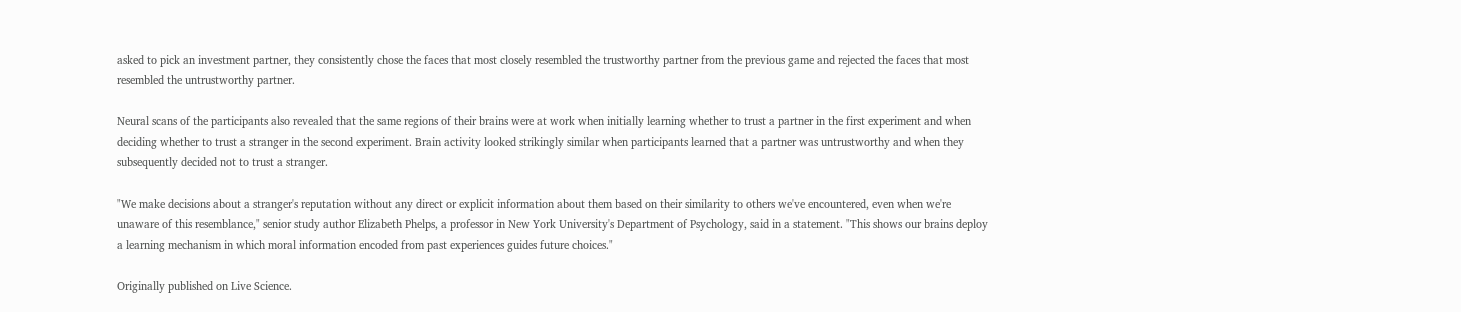asked to pick an investment partner, they consistently chose the faces that most closely resembled the trustworthy partner from the previous game and rejected the faces that most resembled the untrustworthy partner.

Neural scans of the participants also revealed that the same regions of their brains were at work when initially learning whether to trust a partner in the first experiment and when deciding whether to trust a stranger in the second experiment. Brain activity looked strikingly similar when participants learned that a partner was untrustworthy and when they subsequently decided not to trust a stranger.

"We make decisions about a stranger's reputation without any direct or explicit information about them based on their similarity to others we've encountered, even when we're unaware of this resemblance," senior study author Elizabeth Phelps, a professor in New York University's Department of Psychology, said in a statement. "This shows our brains deploy a learning mechanism in which moral information encoded from past experiences guides future choices."

Originally published on Live Science.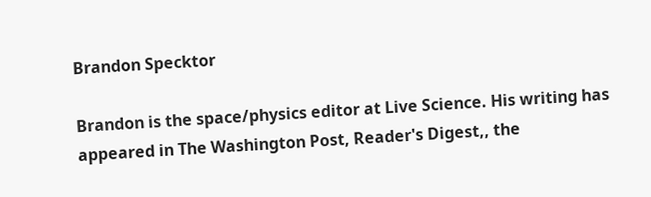Brandon Specktor

Brandon is the space/physics editor at Live Science. His writing has appeared in The Washington Post, Reader's Digest,, the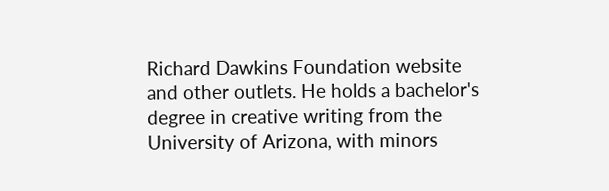Richard Dawkins Foundation website and other outlets. He holds a bachelor's degree in creative writing from the University of Arizona, with minors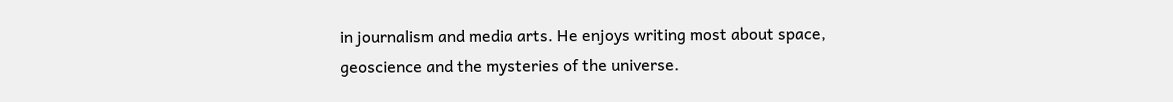in journalism and media arts. He enjoys writing most about space, geoscience and the mysteries of the universe.